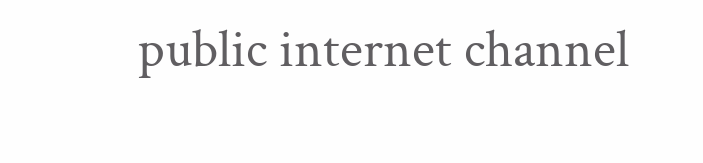public internet channel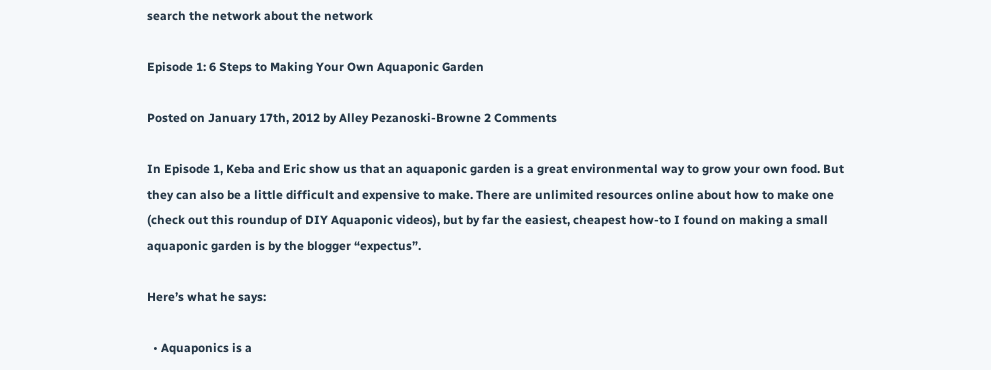search the network about the network

Episode 1: 6 Steps to Making Your Own Aquaponic Garden

Posted on January 17th, 2012 by Alley Pezanoski-Browne 2 Comments

In Episode 1, Keba and Eric show us that an aquaponic garden is a great environmental way to grow your own food. But they can also be a little difficult and expensive to make. There are unlimited resources online about how to make one (check out this roundup of DIY Aquaponic videos), but by far the easiest, cheapest how-to I found on making a small aquaponic garden is by the blogger “expectus”.

Here’s what he says:

  • Aquaponics is a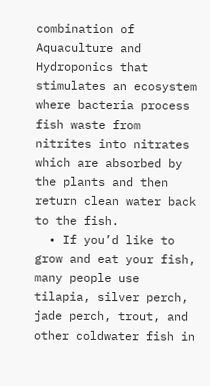combination of Aquaculture and Hydroponics that stimulates an ecosystem where bacteria process fish waste from nitrites into nitrates which are absorbed by the plants and then return clean water back to the fish.
  • If you’d like to grow and eat your fish, many people use tilapia, silver perch, jade perch, trout, and other coldwater fish in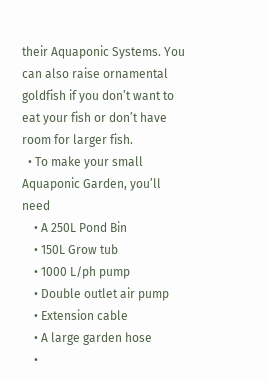their Aquaponic Systems. You can also raise ornamental goldfish if you don’t want to eat your fish or don’t have room for larger fish.
  • To make your small Aquaponic Garden, you’ll need
    • A 250L Pond Bin
    • 150L Grow tub
    • 1000 L/ph pump
    • Double outlet air pump
    • Extension cable
    • A large garden hose
    •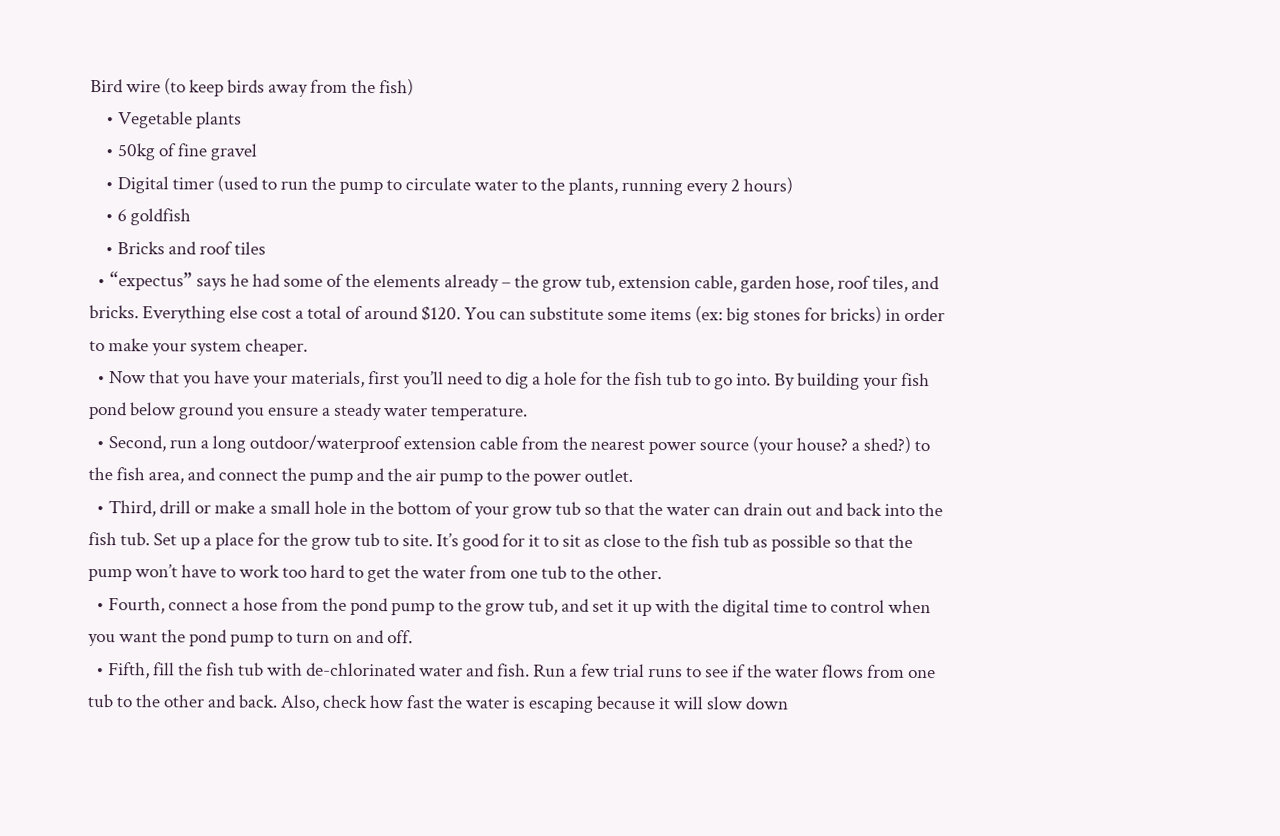Bird wire (to keep birds away from the fish)
    • Vegetable plants
    • 50kg of fine gravel
    • Digital timer (used to run the pump to circulate water to the plants, running every 2 hours)
    • 6 goldfish
    • Bricks and roof tiles
  • “expectus” says he had some of the elements already – the grow tub, extension cable, garden hose, roof tiles, and bricks. Everything else cost a total of around $120. You can substitute some items (ex: big stones for bricks) in order to make your system cheaper.
  • Now that you have your materials, first you’ll need to dig a hole for the fish tub to go into. By building your fish pond below ground you ensure a steady water temperature.
  • Second, run a long outdoor/waterproof extension cable from the nearest power source (your house? a shed?) to the fish area, and connect the pump and the air pump to the power outlet.
  • Third, drill or make a small hole in the bottom of your grow tub so that the water can drain out and back into the fish tub. Set up a place for the grow tub to site. It’s good for it to sit as close to the fish tub as possible so that the pump won’t have to work too hard to get the water from one tub to the other.
  • Fourth, connect a hose from the pond pump to the grow tub, and set it up with the digital time to control when you want the pond pump to turn on and off.
  • Fifth, fill the fish tub with de-chlorinated water and fish. Run a few trial runs to see if the water flows from one tub to the other and back. Also, check how fast the water is escaping because it will slow down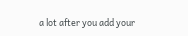a lot after you add your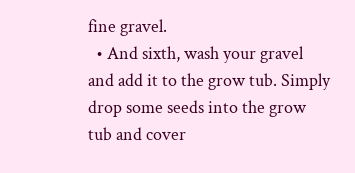fine gravel.
  • And sixth, wash your gravel and add it to the grow tub. Simply drop some seeds into the grow tub and cover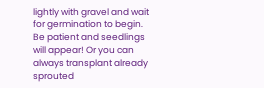lightly with gravel and wait for germination to begin. Be patient and seedlings will appear! Or you can always transplant already sprouted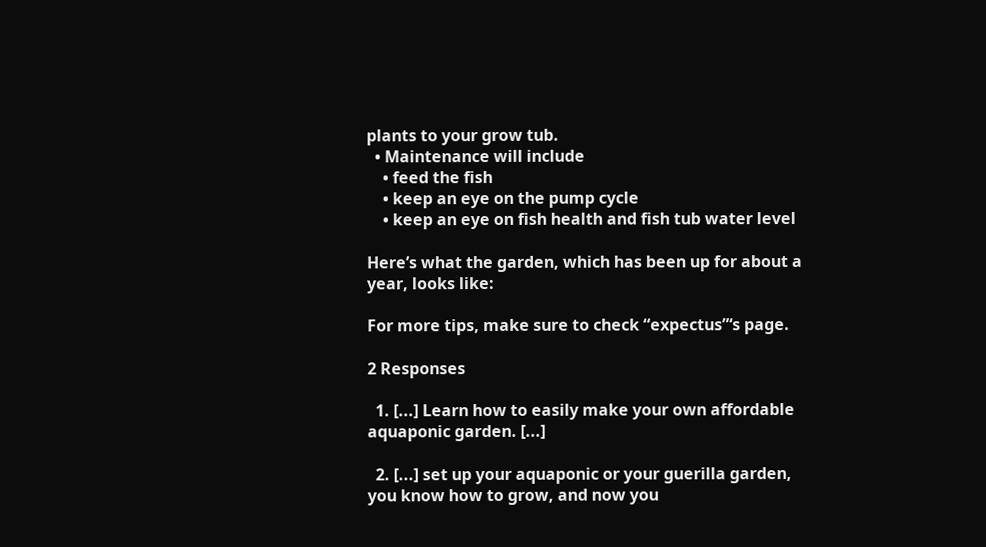plants to your grow tub.
  • Maintenance will include
    • feed the fish
    • keep an eye on the pump cycle
    • keep an eye on fish health and fish tub water level

Here’s what the garden, which has been up for about a year, looks like:

For more tips, make sure to check “expectus”‘s page.

2 Responses

  1. [...] Learn how to easily make your own affordable aquaponic garden. [...]

  2. [...] set up your aquaponic or your guerilla garden, you know how to grow, and now you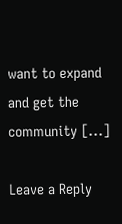want to expand and get the community [...]

Leave a Reply